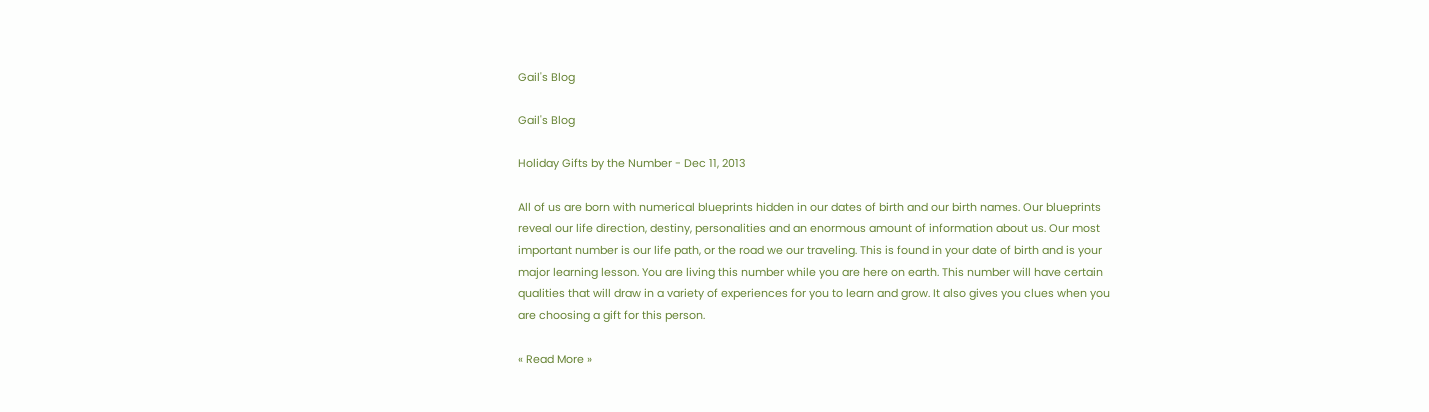Gail's Blog

Gail's Blog

Holiday Gifts by the Number - Dec 11, 2013

All of us are born with numerical blueprints hidden in our dates of birth and our birth names. Our blueprints reveal our life direction, destiny, personalities and an enormous amount of information about us. Our most important number is our life path, or the road we our traveling. This is found in your date of birth and is your major learning lesson. You are living this number while you are here on earth. This number will have certain qualities that will draw in a variety of experiences for you to learn and grow. It also gives you clues when you are choosing a gift for this person.

« Read More »